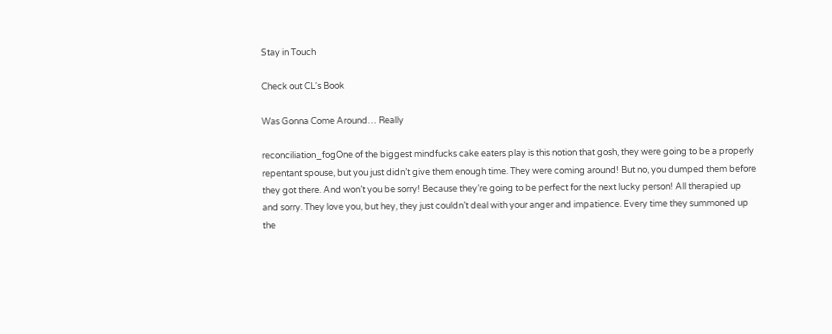Stay in Touch

Check out CL's Book

Was Gonna Come Around… Really

reconciliation_fogOne of the biggest mindfucks cake eaters play is this notion that gosh, they were going to be a properly repentant spouse, but you just didn’t give them enough time. They were coming around! But no, you dumped them before they got there. And won’t you be sorry! Because they’re going to be perfect for the next lucky person! All therapied up and sorry. They love you, but hey, they just couldn’t deal with your anger and impatience. Every time they summoned up the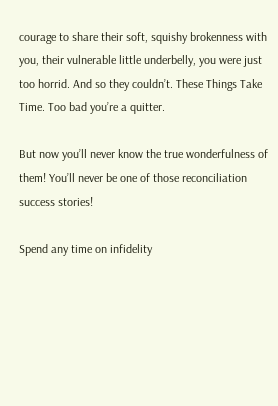courage to share their soft, squishy brokenness with you, their vulnerable little underbelly, you were just too horrid. And so they couldn’t. These Things Take Time. Too bad you’re a quitter.

But now you’ll never know the true wonderfulness of them! You’ll never be one of those reconciliation success stories!

Spend any time on infidelity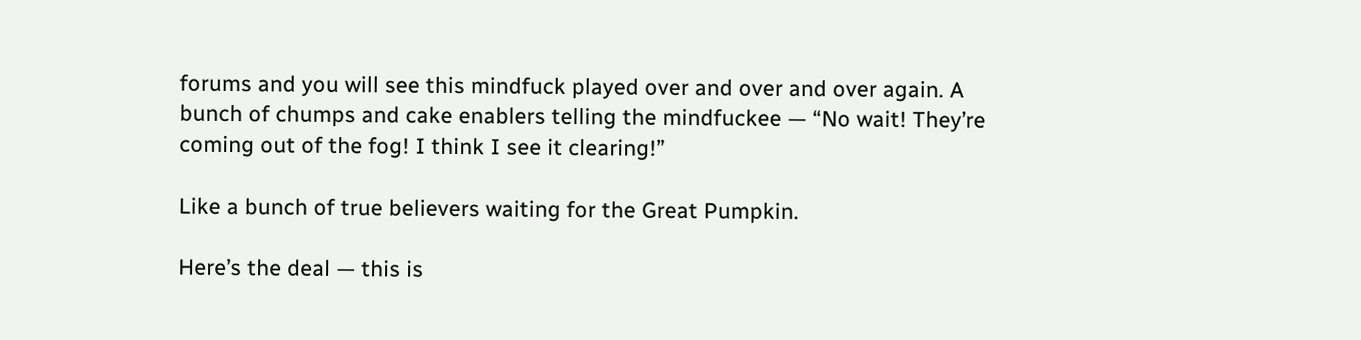forums and you will see this mindfuck played over and over and over again. A bunch of chumps and cake enablers telling the mindfuckee — “No wait! They’re coming out of the fog! I think I see it clearing!”

Like a bunch of true believers waiting for the Great Pumpkin.

Here’s the deal — this is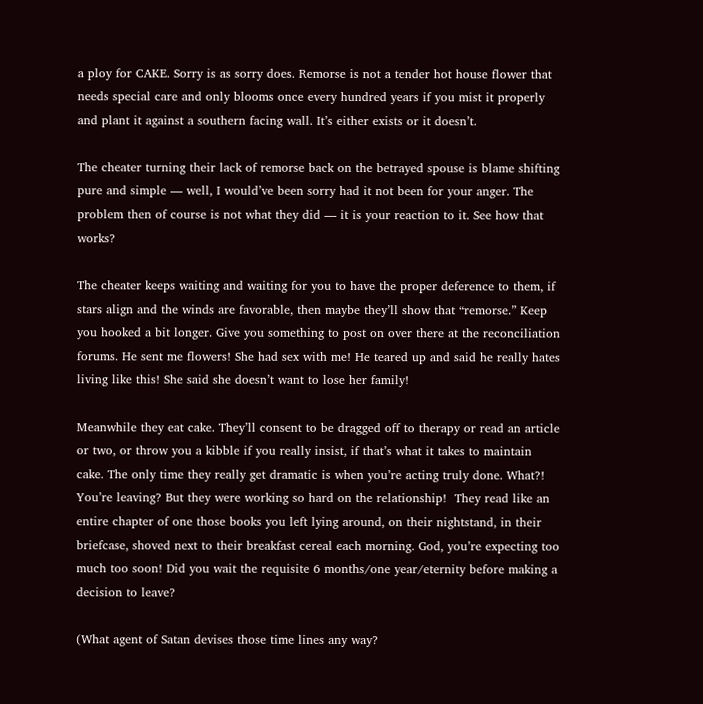a ploy for CAKE. Sorry is as sorry does. Remorse is not a tender hot house flower that needs special care and only blooms once every hundred years if you mist it properly and plant it against a southern facing wall. It’s either exists or it doesn’t.

The cheater turning their lack of remorse back on the betrayed spouse is blame shifting pure and simple — well, I would’ve been sorry had it not been for your anger. The problem then of course is not what they did — it is your reaction to it. See how that works?

The cheater keeps waiting and waiting for you to have the proper deference to them, if stars align and the winds are favorable, then maybe they’ll show that “remorse.” Keep you hooked a bit longer. Give you something to post on over there at the reconciliation forums. He sent me flowers! She had sex with me! He teared up and said he really hates living like this! She said she doesn’t want to lose her family!

Meanwhile they eat cake. They’ll consent to be dragged off to therapy or read an article or two, or throw you a kibble if you really insist, if that’s what it takes to maintain cake. The only time they really get dramatic is when you’re acting truly done. What?! You’re leaving? But they were working so hard on the relationship!  They read like an entire chapter of one those books you left lying around, on their nightstand, in their briefcase, shoved next to their breakfast cereal each morning. God, you’re expecting too much too soon! Did you wait the requisite 6 months/one year/eternity before making a decision to leave?

(What agent of Satan devises those time lines any way?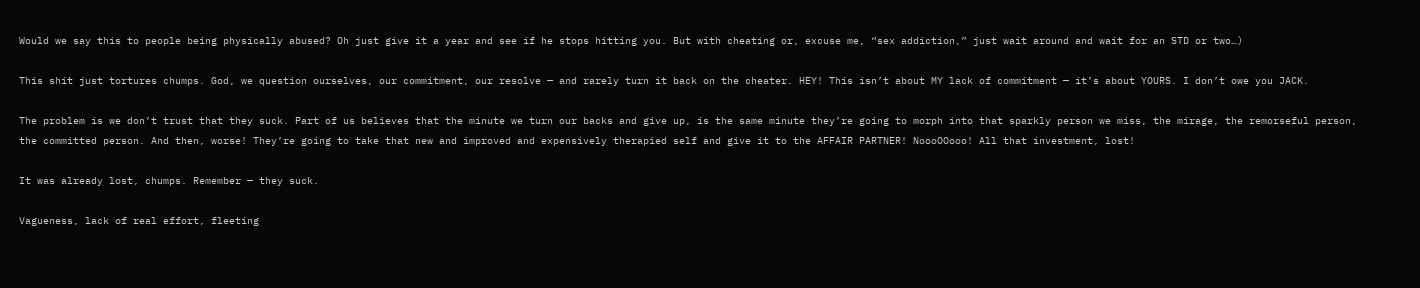Would we say this to people being physically abused? Oh just give it a year and see if he stops hitting you. But with cheating or, excuse me, “sex addiction,” just wait around and wait for an STD or two…)

This shit just tortures chumps. God, we question ourselves, our commitment, our resolve — and rarely turn it back on the cheater. HEY! This isn’t about MY lack of commitment — it’s about YOURS. I don’t owe you JACK.

The problem is we don’t trust that they suck. Part of us believes that the minute we turn our backs and give up, is the same minute they’re going to morph into that sparkly person we miss, the mirage, the remorseful person, the committed person. And then, worse! They’re going to take that new and improved and expensively therapied self and give it to the AFFAIR PARTNER! NoooOOooo! All that investment, lost!

It was already lost, chumps. Remember — they suck.

Vagueness, lack of real effort, fleeting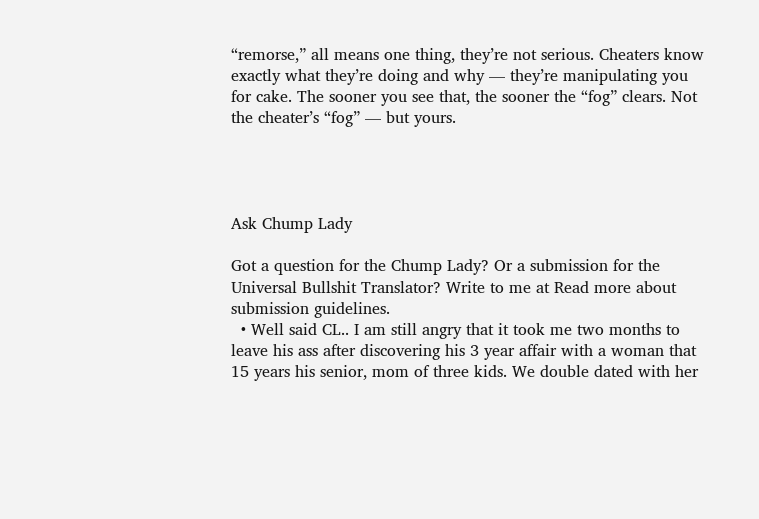“remorse,” all means one thing, they’re not serious. Cheaters know exactly what they’re doing and why — they’re manipulating you for cake. The sooner you see that, the sooner the “fog” clears. Not the cheater’s “fog” — but yours.




Ask Chump Lady

Got a question for the Chump Lady? Or a submission for the Universal Bullshit Translator? Write to me at Read more about submission guidelines.
  • Well said CL.. I am still angry that it took me two months to leave his ass after discovering his 3 year affair with a woman that 15 years his senior, mom of three kids. We double dated with her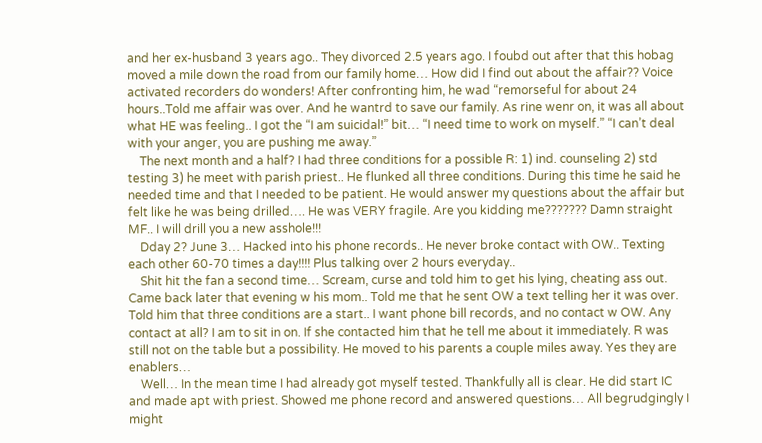and her ex-husband 3 years ago.. They divorced 2.5 years ago. I foubd out after that this hobag moved a mile down the road from our family home… How did I find out about the affair?? Voice activated recorders do wonders! After confronting him, he wad “remorseful for about 24 hours..Told me affair was over. And he wantrd to save our family. As rine wenr on, it was all about what HE was feeling.. I got the “I am suicidal!” bit… “I need time to work on myself.” “I can’t deal with your anger, you are pushing me away.”
    The next month and a half? I had three conditions for a possible R: 1) ind. counseling 2) std testing 3) he meet with parish priest.. He flunked all three conditions. During this time he said he needed time and that I needed to be patient. He would answer my questions about the affair but felt like he was being drilled…. He was VERY fragile. Are you kidding me??????? Damn straight MF.. I will drill you a new asshole!!!
    Dday 2? June 3… Hacked into his phone records.. He never broke contact with OW.. Texting each other 60-70 times a day!!!! Plus talking over 2 hours everyday..
    Shit hit the fan a second time… Scream, curse and told him to get his lying, cheating ass out. Came back later that evening w his mom.. Told me that he sent OW a text telling her it was over. Told him that three conditions are a start.. I want phone bill records, and no contact w OW. Any contact at all? I am to sit in on. If she contacted him that he tell me about it immediately. R was still not on the table but a possibility. He moved to his parents a couple miles away. Yes they are enablers…
    Well… In the mean time I had already got myself tested. Thankfully all is clear. He did start IC and made apt with priest. Showed me phone record and answered questions… All begrudgingly I might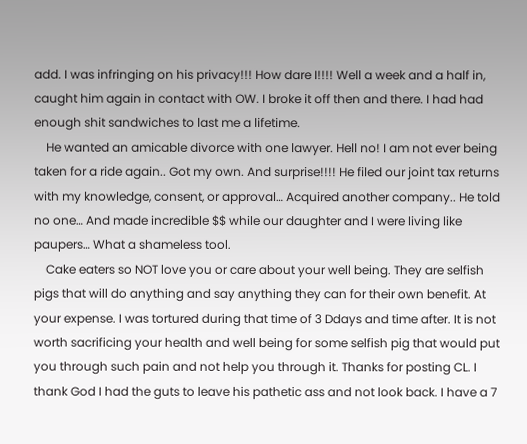add. I was infringing on his privacy!!! How dare I!!!! Well a week and a half in, caught him again in contact with OW. I broke it off then and there. I had had enough shit sandwiches to last me a lifetime.
    He wanted an amicable divorce with one lawyer. Hell no! I am not ever being taken for a ride again.. Got my own. And surprise!!!! He filed our joint tax returns with my knowledge, consent, or approval… Acquired another company.. He told no one… And made incredible $$ while our daughter and I were living like paupers… What a shameless tool.
    Cake eaters so NOT love you or care about your well being. They are selfish pigs that will do anything and say anything they can for their own benefit. At your expense. I was tortured during that time of 3 Ddays and time after. It is not worth sacrificing your health and well being for some selfish pig that would put you through such pain and not help you through it. Thanks for posting CL. I thank God I had the guts to leave his pathetic ass and not look back. I have a 7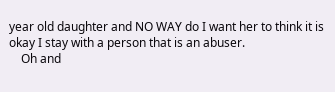year old daughter and NO WAY do I want her to think it is okay I stay with a person that is an abuser.
    Oh and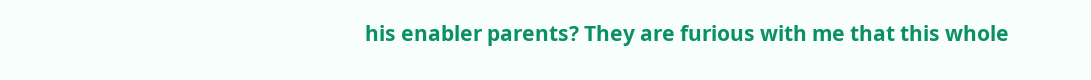his enabler parents? They are furious with me that this whole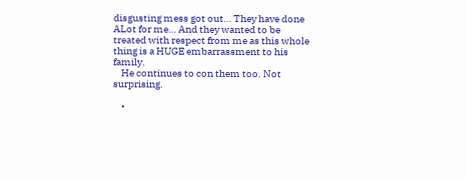disgusting mess got out… They have done ALot for me… And they wanted to be treated with respect from me as this whole thing is a HUGE embarrassment to his family.
    He continues to con them too. Not surprising.

    •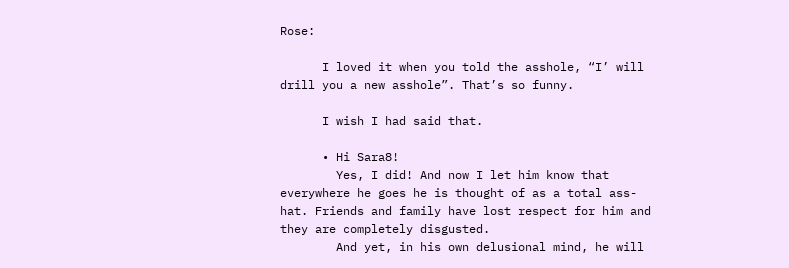Rose:

      I loved it when you told the asshole, “I’ will drill you a new asshole”. That’s so funny.

      I wish I had said that.

      • Hi Sara8!
        Yes, I did! And now I let him know that everywhere he goes he is thought of as a total ass-hat. Friends and family have lost respect for him and they are completely disgusted.
        And yet, in his own delusional mind, he will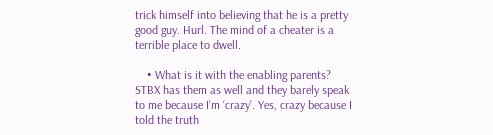trick himself into believing that he is a pretty good guy. Hurl. The mind of a cheater is a terrible place to dwell.

    • What is it with the enabling parents? STBX has them as well and they barely speak to me because I’m ‘crazy’. Yes, crazy because I told the truth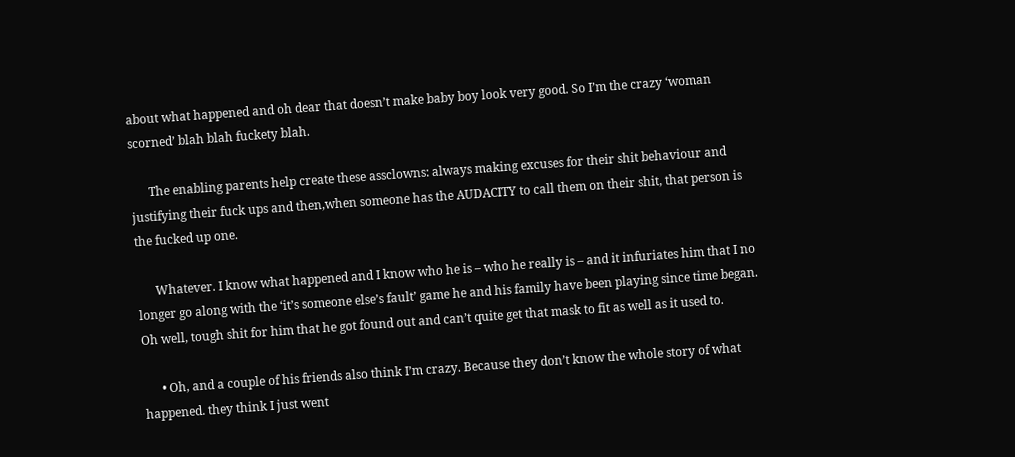about what happened and oh dear that doesn’t make baby boy look very good. So I’m the crazy ‘woman scorned’ blah blah fuckety blah.

      The enabling parents help create these assclowns: always making excuses for their shit behaviour and justifying their fuck ups and then,when someone has the AUDACITY to call them on their shit, that person is the fucked up one.

      Whatever. I know what happened and I know who he is – who he really is – and it infuriates him that I no longer go along with the ‘it’s someone else’s fault’ game he and his family have been playing since time began. Oh well, tough shit for him that he got found out and can’t quite get that mask to fit as well as it used to.

      • Oh, and a couple of his friends also think I’m crazy. Because they don’t know the whole story of what happened. they think I just went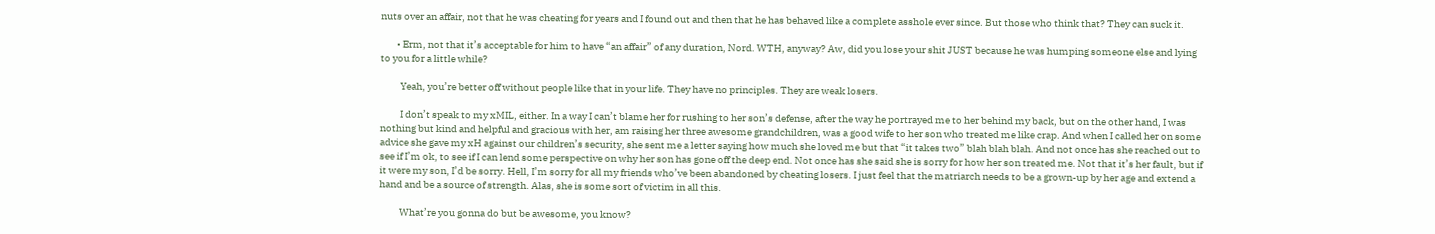nuts over an affair, not that he was cheating for years and I found out and then that he has behaved like a complete asshole ever since. But those who think that? They can suck it.

        • Erm, not that it’s acceptable for him to have “an affair” of any duration, Nord. WTH, anyway? Aw, did you lose your shit JUST because he was humping someone else and lying to you for a little while?

          Yeah, you’re better off without people like that in your life. They have no principles. They are weak losers.

          I don’t speak to my xMIL, either. In a way I can’t blame her for rushing to her son’s defense, after the way he portrayed me to her behind my back, but on the other hand, I was nothing but kind and helpful and gracious with her, am raising her three awesome grandchildren, was a good wife to her son who treated me like crap. And when I called her on some advice she gave my xH against our children’s security, she sent me a letter saying how much she loved me but that “it takes two” blah blah blah. And not once has she reached out to see if I’m ok, to see if I can lend some perspective on why her son has gone off the deep end. Not once has she said she is sorry for how her son treated me. Not that it’s her fault, but if it were my son, I’d be sorry. Hell, I’m sorry for all my friends who’ve been abandoned by cheating losers. I just feel that the matriarch needs to be a grown-up by her age and extend a hand and be a source of strength. Alas, she is some sort of victim in all this.

          What’re you gonna do but be awesome, you know?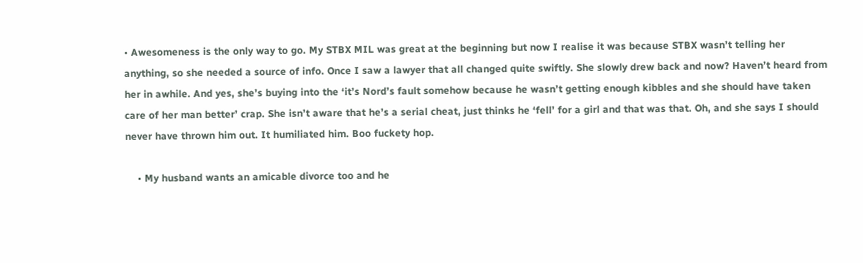• Awesomeness is the only way to go. My STBX MIL was great at the beginning but now I realise it was because STBX wasn’t telling her anything, so she needed a source of info. Once I saw a lawyer that all changed quite swiftly. She slowly drew back and now? Haven’t heard from her in awhile. And yes, she’s buying into the ‘it’s Nord’s fault somehow because he wasn’t getting enough kibbles and she should have taken care of her man better’ crap. She isn’t aware that he’s a serial cheat, just thinks he ‘fell’ for a girl and that was that. Oh, and she says I should never have thrown him out. It humiliated him. Boo fuckety hop.

    • My husband wants an amicable divorce too and he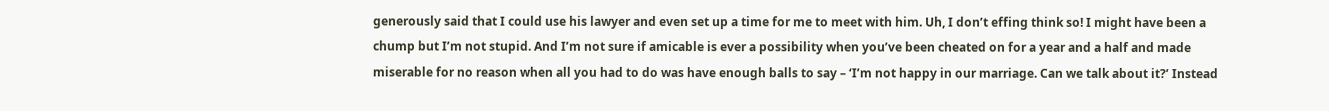generously said that I could use his lawyer and even set up a time for me to meet with him. Uh, I don’t effing think so! I might have been a chump but I’m not stupid. And I’m not sure if amicable is ever a possibility when you’ve been cheated on for a year and a half and made miserable for no reason when all you had to do was have enough balls to say – ‘I’m not happy in our marriage. Can we talk about it?’ Instead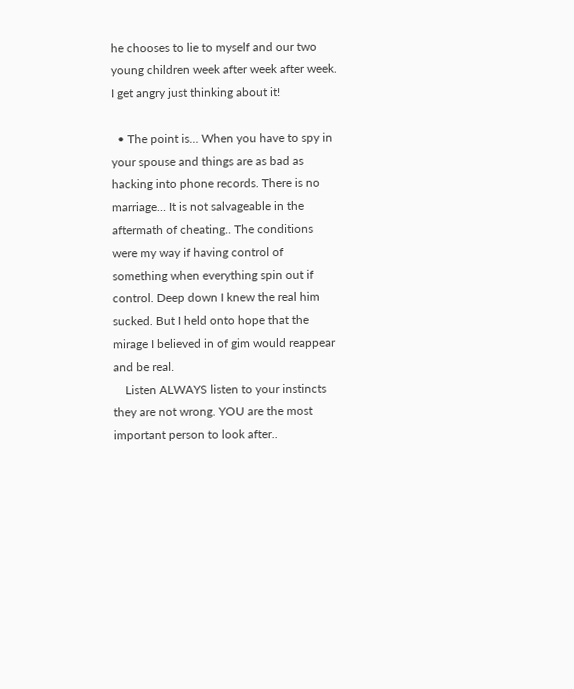he chooses to lie to myself and our two young children week after week after week. I get angry just thinking about it!

  • The point is… When you have to spy in your spouse and things are as bad as hacking into phone records. There is no marriage… It is not salvageable in the aftermath of cheating.. The conditions were my way if having control of something when everything spin out if control. Deep down I knew the real him sucked. But I held onto hope that the mirage I believed in of gim would reappear and be real.
    Listen ALWAYS listen to your instincts they are not wrong. YOU are the most important person to look after..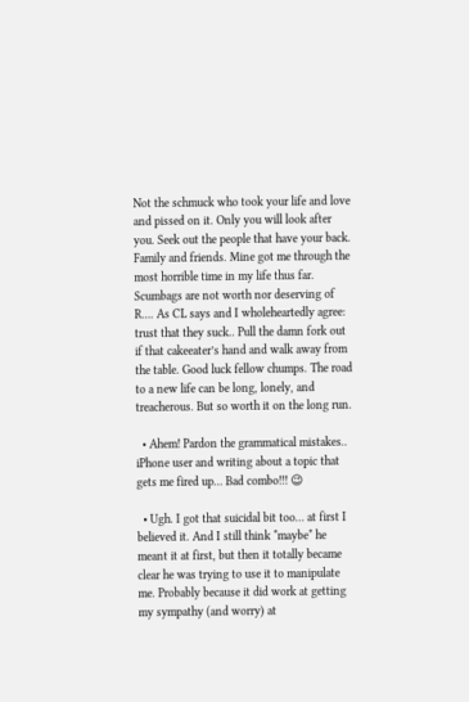Not the schmuck who took your life and love and pissed on it. Only you will look after you. Seek out the people that have your back. Family and friends. Mine got me through the most horrible time in my life thus far. Scumbags are not worth nor deserving of R…. As CL says and I wholeheartedly agree: trust that they suck.. Pull the damn fork out if that cakeeater’s hand and walk away from the table. Good luck fellow chumps. The road to a new life can be long, lonely, and treacherous. But so worth it on the long run.

  • Ahem! Pardon the grammatical mistakes.. iPhone user and writing about a topic that gets me fired up… Bad combo!!! 😉

  • Ugh. I got that suicidal bit too… at first I believed it. And I still think *maybe* he meant it at first, but then it totally became clear he was trying to use it to manipulate me. Probably because it did work at getting my sympathy (and worry) at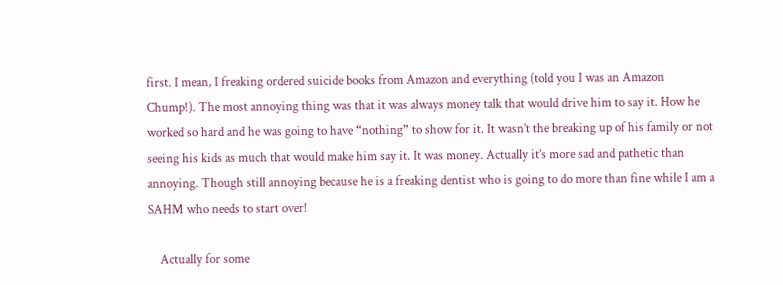first. I mean, I freaking ordered suicide books from Amazon and everything (told you I was an Amazon Chump!). The most annoying thing was that it was always money talk that would drive him to say it. How he worked so hard and he was going to have “nothing” to show for it. It wasn’t the breaking up of his family or not seeing his kids as much that would make him say it. It was money. Actually it’s more sad and pathetic than annoying. Though still annoying because he is a freaking dentist who is going to do more than fine while I am a SAHM who needs to start over!

    Actually for some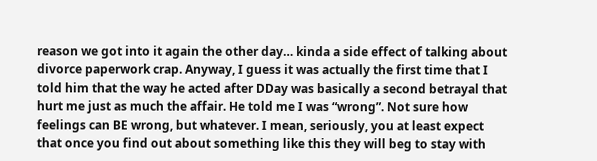reason we got into it again the other day… kinda a side effect of talking about divorce paperwork crap. Anyway, I guess it was actually the first time that I told him that the way he acted after DDay was basically a second betrayal that hurt me just as much the affair. He told me I was “wrong”. Not sure how feelings can BE wrong, but whatever. I mean, seriously, you at least expect that once you find out about something like this they will beg to stay with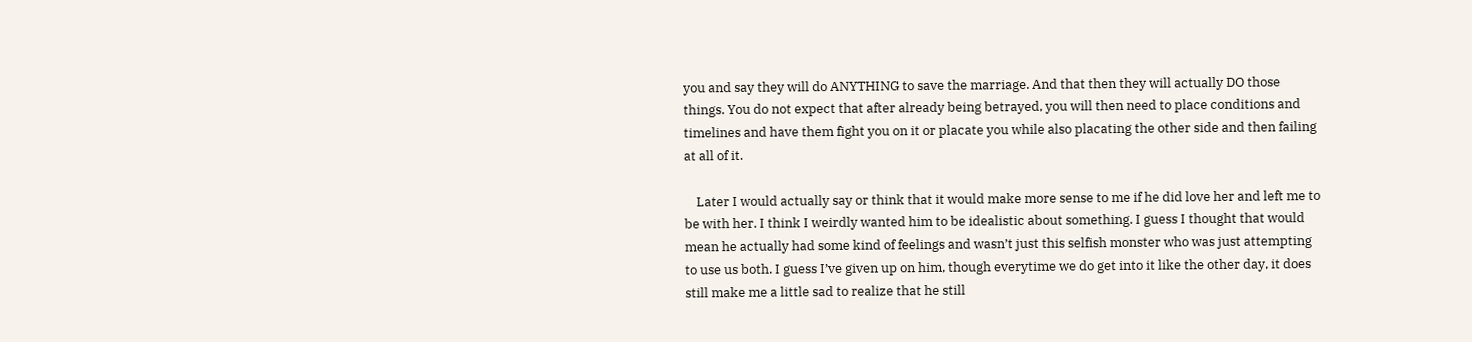you and say they will do ANYTHING to save the marriage. And that then they will actually DO those things. You do not expect that after already being betrayed, you will then need to place conditions and timelines and have them fight you on it or placate you while also placating the other side and then failing at all of it.

    Later I would actually say or think that it would make more sense to me if he did love her and left me to be with her. I think I weirdly wanted him to be idealistic about something. I guess I thought that would mean he actually had some kind of feelings and wasn’t just this selfish monster who was just attempting to use us both. I guess I’ve given up on him, though everytime we do get into it like the other day, it does still make me a little sad to realize that he still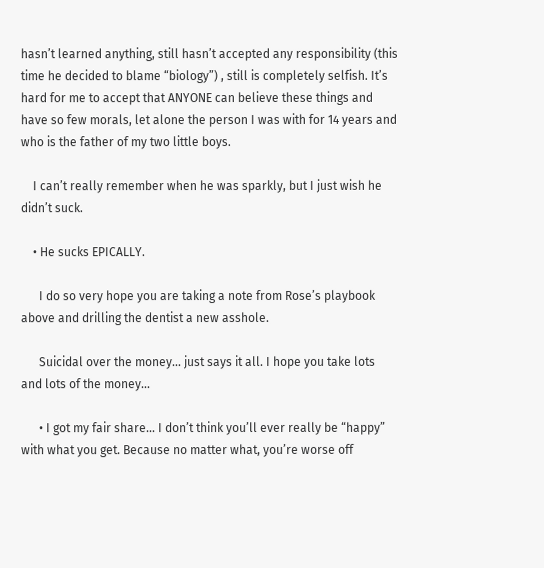hasn’t learned anything, still hasn’t accepted any responsibility (this time he decided to blame “biology”) , still is completely selfish. It’s hard for me to accept that ANYONE can believe these things and have so few morals, let alone the person I was with for 14 years and who is the father of my two little boys.

    I can’t really remember when he was sparkly, but I just wish he didn’t suck.

    • He sucks EPICALLY.

      I do so very hope you are taking a note from Rose’s playbook above and drilling the dentist a new asshole.

      Suicidal over the money… just says it all. I hope you take lots and lots of the money…

      • I got my fair share… I don’t think you’ll ever really be “happy” with what you get. Because no matter what, you’re worse off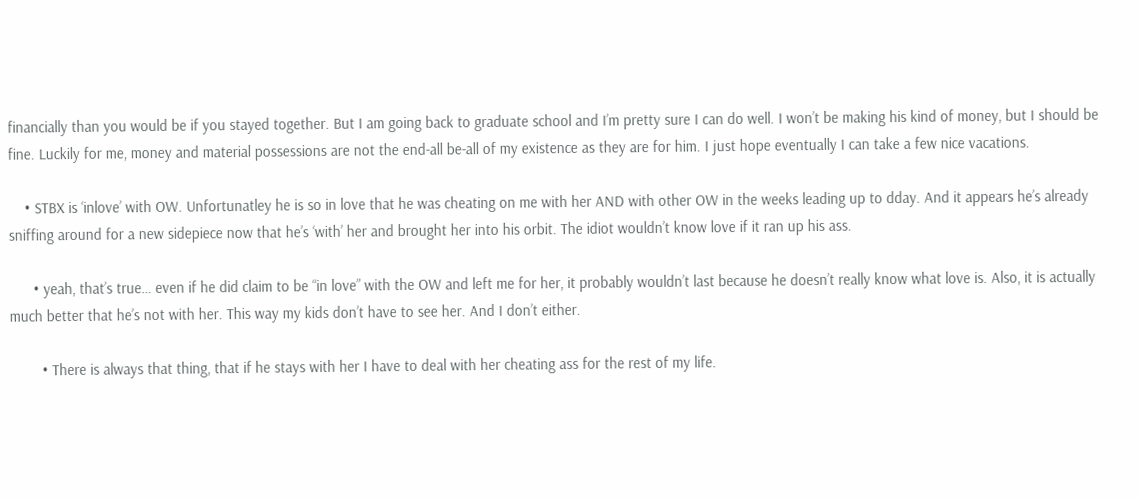financially than you would be if you stayed together. But I am going back to graduate school and I’m pretty sure I can do well. I won’t be making his kind of money, but I should be fine. Luckily for me, money and material possessions are not the end-all be-all of my existence as they are for him. I just hope eventually I can take a few nice vacations.

    • STBX is ‘inlove’ with OW. Unfortunatley he is so in love that he was cheating on me with her AND with other OW in the weeks leading up to dday. And it appears he’s already sniffing around for a new sidepiece now that he’s ‘with’ her and brought her into his orbit. The idiot wouldn’t know love if it ran up his ass.

      • yeah, that’s true… even if he did claim to be “in love” with the OW and left me for her, it probably wouldn’t last because he doesn’t really know what love is. Also, it is actually much better that he’s not with her. This way my kids don’t have to see her. And I don’t either.

        • There is always that thing, that if he stays with her I have to deal with her cheating ass for the rest of my life.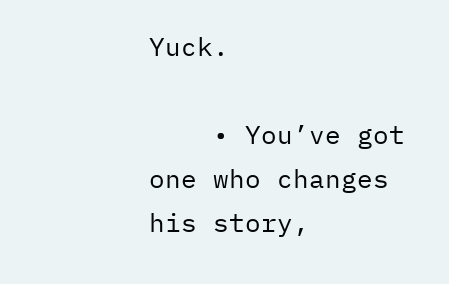Yuck.

    • You’ve got one who changes his story,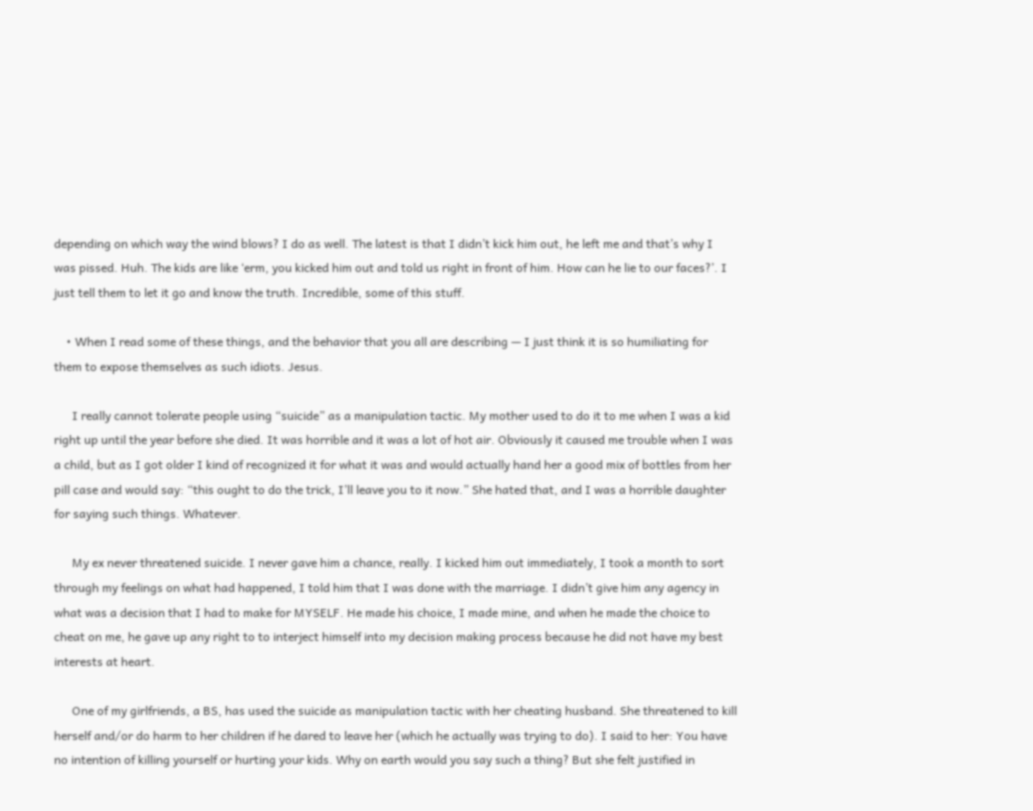depending on which way the wind blows? I do as well. The latest is that I didn’t kick him out, he left me and that’s why I was pissed. Huh. The kids are like ‘erm, you kicked him out and told us right in front of him. How can he lie to our faces?’. I just tell them to let it go and know the truth. Incredible, some of this stuff.

    • When I read some of these things, and the behavior that you all are describing — I just think it is so humiliating for them to expose themselves as such idiots. Jesus.

      I really cannot tolerate people using “suicide” as a manipulation tactic. My mother used to do it to me when I was a kid right up until the year before she died. It was horrible and it was a lot of hot air. Obviously it caused me trouble when I was a child, but as I got older I kind of recognized it for what it was and would actually hand her a good mix of bottles from her pill case and would say: “this ought to do the trick, I’ll leave you to it now.” She hated that, and I was a horrible daughter for saying such things. Whatever.

      My ex never threatened suicide. I never gave him a chance, really. I kicked him out immediately, I took a month to sort through my feelings on what had happened, I told him that I was done with the marriage. I didn’t give him any agency in what was a decision that I had to make for MYSELF. He made his choice, I made mine, and when he made the choice to cheat on me, he gave up any right to to interject himself into my decision making process because he did not have my best interests at heart.

      One of my girlfriends, a BS, has used the suicide as manipulation tactic with her cheating husband. She threatened to kill herself and/or do harm to her children if he dared to leave her (which he actually was trying to do). I said to her: You have no intention of killing yourself or hurting your kids. Why on earth would you say such a thing? But she felt justified in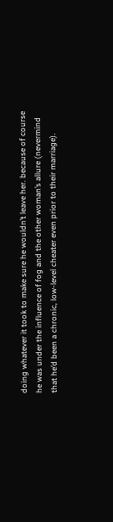doing whatever it took to make sure he wouldn’t leave her. because of course he was under the influence of fog and the other woman’s allure (nevermind that he’d been a chronic, low-level cheater even prior to their marriage).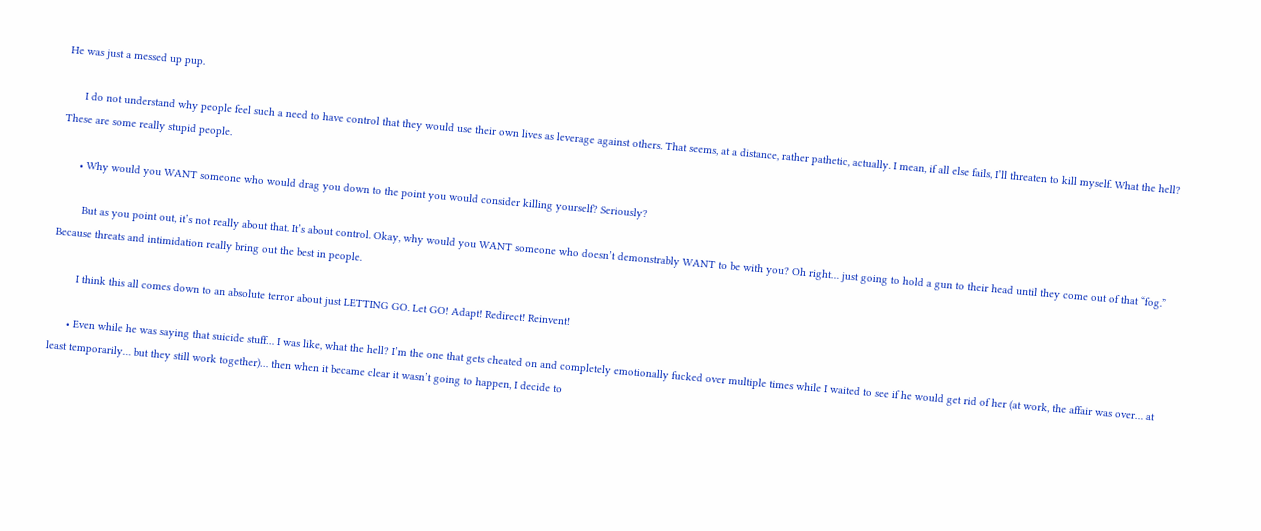He was just a messed up pup.

      I do not understand why people feel such a need to have control that they would use their own lives as leverage against others. That seems, at a distance, rather pathetic, actually. I mean, if all else fails, I’ll threaten to kill myself. What the hell? These are some really stupid people.

      • Why would you WANT someone who would drag you down to the point you would consider killing yourself? Seriously?

        But as you point out, it’s not really about that. It’s about control. Okay, why would you WANT someone who doesn’t demonstrably WANT to be with you? Oh right… just going to hold a gun to their head until they come out of that “fog.” Because threats and intimidation really bring out the best in people.

        I think this all comes down to an absolute terror about just LETTING GO. Let GO! Adapt! Redirect! Reinvent!

      • Even while he was saying that suicide stuff… I was like, what the hell? I’m the one that gets cheated on and completely emotionally fucked over multiple times while I waited to see if he would get rid of her (at work, the affair was over… at least temporarily… but they still work together)… then when it became clear it wasn’t going to happen, I decide to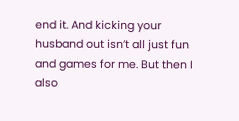end it. And kicking your husband out isn’t all just fun and games for me. But then I also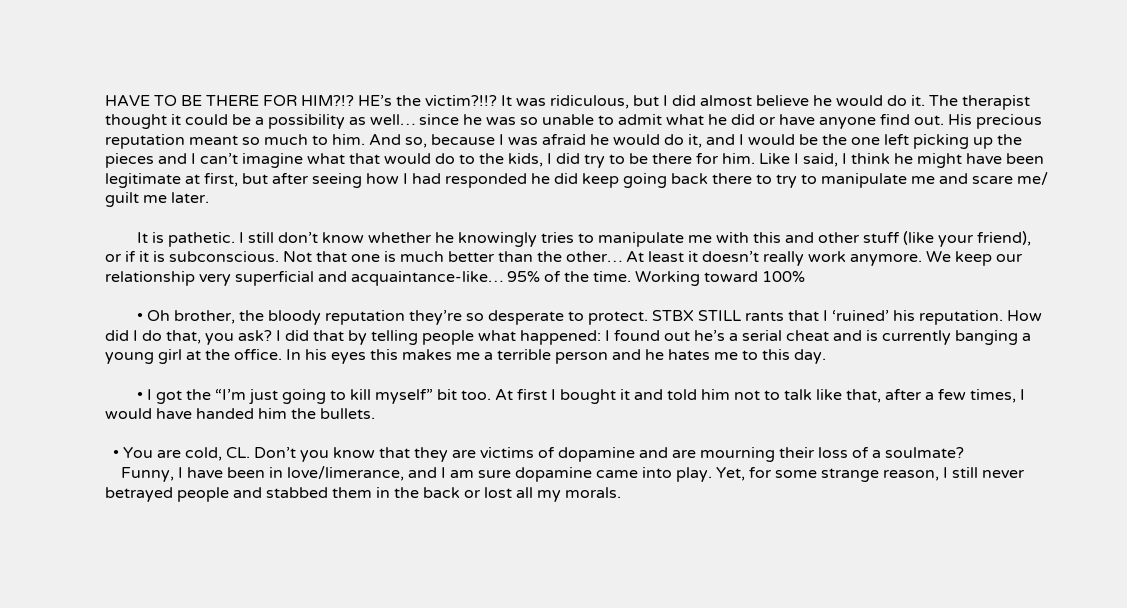HAVE TO BE THERE FOR HIM?!? HE’s the victim?!!? It was ridiculous, but I did almost believe he would do it. The therapist thought it could be a possibility as well… since he was so unable to admit what he did or have anyone find out. His precious reputation meant so much to him. And so, because I was afraid he would do it, and I would be the one left picking up the pieces and I can’t imagine what that would do to the kids, I did try to be there for him. Like I said, I think he might have been legitimate at first, but after seeing how I had responded he did keep going back there to try to manipulate me and scare me/ guilt me later.

        It is pathetic. I still don’t know whether he knowingly tries to manipulate me with this and other stuff (like your friend), or if it is subconscious. Not that one is much better than the other… At least it doesn’t really work anymore. We keep our relationship very superficial and acquaintance-like… 95% of the time. Working toward 100%

        • Oh brother, the bloody reputation they’re so desperate to protect. STBX STILL rants that I ‘ruined’ his reputation. How did I do that, you ask? I did that by telling people what happened: I found out he’s a serial cheat and is currently banging a young girl at the office. In his eyes this makes me a terrible person and he hates me to this day.

        • I got the “I’m just going to kill myself” bit too. At first I bought it and told him not to talk like that, after a few times, I would have handed him the bullets.

  • You are cold, CL. Don’t you know that they are victims of dopamine and are mourning their loss of a soulmate?
    Funny, I have been in love/limerance, and I am sure dopamine came into play. Yet, for some strange reason, I still never betrayed people and stabbed them in the back or lost all my morals.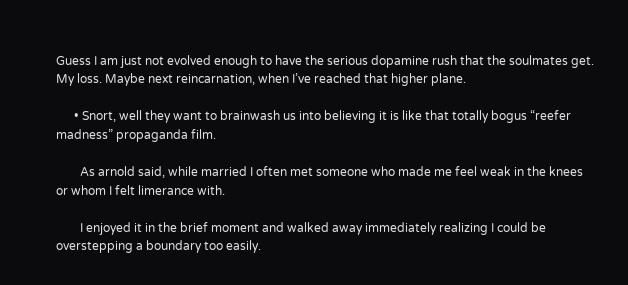Guess I am just not evolved enough to have the serious dopamine rush that the soulmates get. My loss. Maybe next reincarnation, when I’ve reached that higher plane.

      • Snort, well they want to brainwash us into believing it is like that totally bogus “reefer madness” propaganda film.

        As arnold said, while married I often met someone who made me feel weak in the knees or whom I felt limerance with.

        I enjoyed it in the brief moment and walked away immediately realizing I could be overstepping a boundary too easily.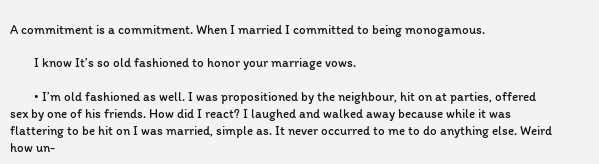A commitment is a commitment. When I married I committed to being monogamous.

        I know It’s so old fashioned to honor your marriage vows.

        • I’m old fashioned as well. I was propositioned by the neighbour, hit on at parties, offered sex by one of his friends. How did I react? I laughed and walked away because while it was flattering to be hit on I was married, simple as. It never occurred to me to do anything else. Weird how un-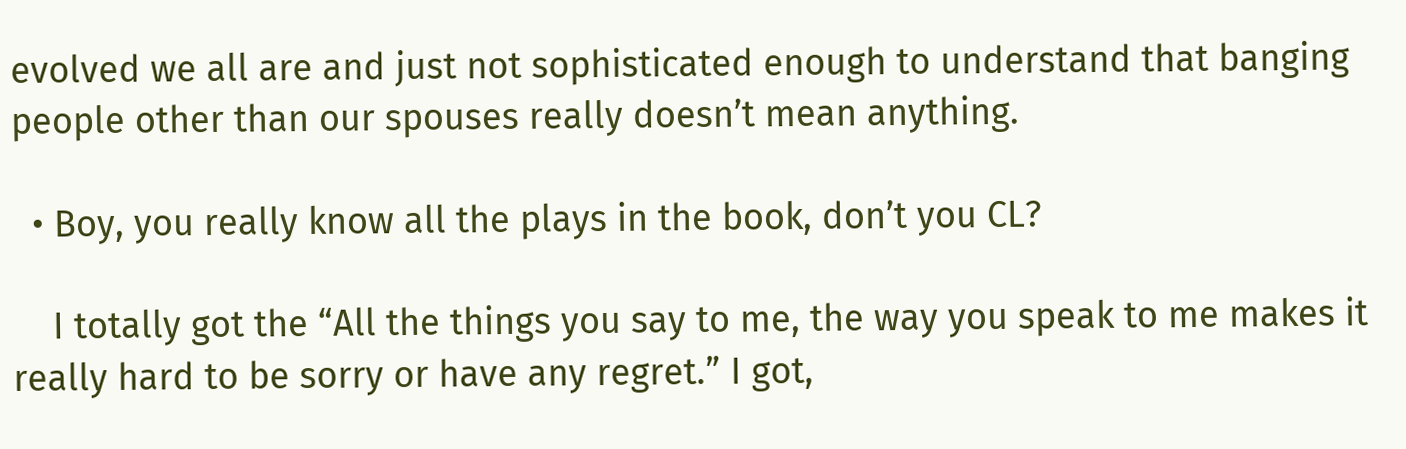evolved we all are and just not sophisticated enough to understand that banging people other than our spouses really doesn’t mean anything.

  • Boy, you really know all the plays in the book, don’t you CL?

    I totally got the “All the things you say to me, the way you speak to me makes it really hard to be sorry or have any regret.” I got,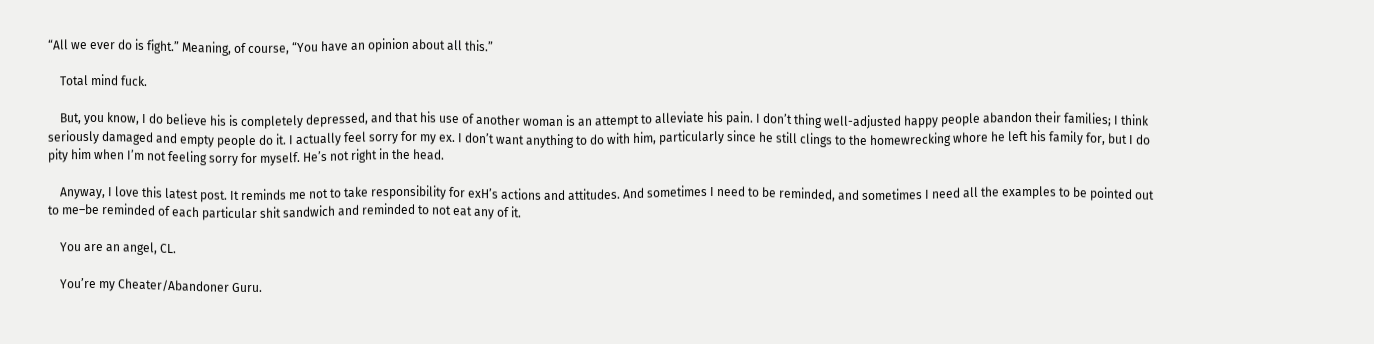“All we ever do is fight.” Meaning, of course, “You have an opinion about all this.”

    Total mind fuck.

    But, you know, I do believe his is completely depressed, and that his use of another woman is an attempt to alleviate his pain. I don’t thing well-adjusted happy people abandon their families; I think seriously damaged and empty people do it. I actually feel sorry for my ex. I don’t want anything to do with him, particularly since he still clings to the homewrecking whore he left his family for, but I do pity him when I’m not feeling sorry for myself. He’s not right in the head.

    Anyway, I love this latest post. It reminds me not to take responsibility for exH’s actions and attitudes. And sometimes I need to be reminded, and sometimes I need all the examples to be pointed out to me–be reminded of each particular shit sandwich and reminded to not eat any of it.

    You are an angel, CL.

    You’re my Cheater/Abandoner Guru.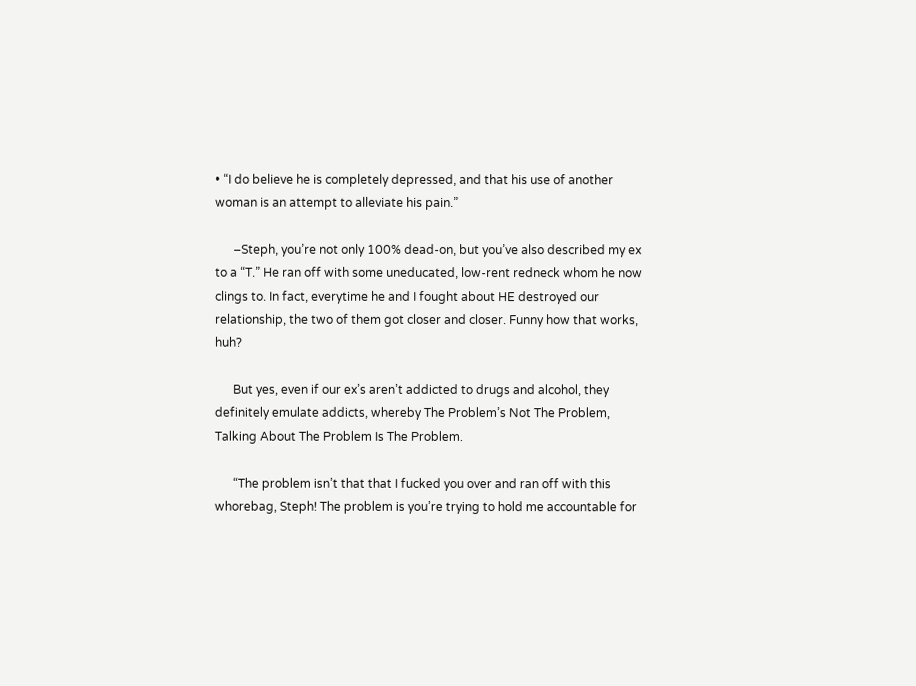• “I do believe he is completely depressed, and that his use of another woman is an attempt to alleviate his pain.”

      –Steph, you’re not only 100% dead-on, but you’ve also described my ex to a “T.” He ran off with some uneducated, low-rent redneck whom he now clings to. In fact, everytime he and I fought about HE destroyed our relationship, the two of them got closer and closer. Funny how that works, huh?

      But yes, even if our ex’s aren’t addicted to drugs and alcohol, they definitely emulate addicts, whereby The Problem’s Not The Problem, Talking About The Problem Is The Problem.

      “The problem isn’t that that I fucked you over and ran off with this whorebag, Steph! The problem is you’re trying to hold me accountable for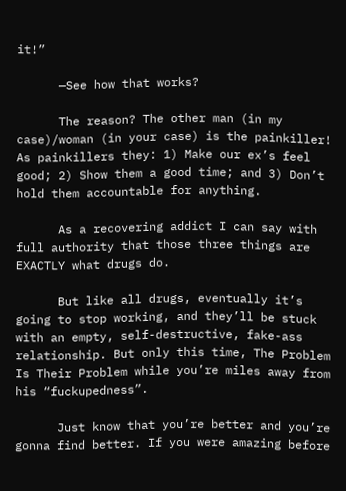it!”

      —See how that works?

      The reason? The other man (in my case)/woman (in your case) is the painkiller! As painkillers they: 1) Make our ex’s feel good; 2) Show them a good time; and 3) Don’t hold them accountable for anything.

      As a recovering addict I can say with full authority that those three things are EXACTLY what drugs do.

      But like all drugs, eventually it’s going to stop working, and they’ll be stuck with an empty, self-destructive, fake-ass relationship. But only this time, The Problem Is Their Problem while you’re miles away from his “fuckupedness”.

      Just know that you’re better and you’re gonna find better. If you were amazing before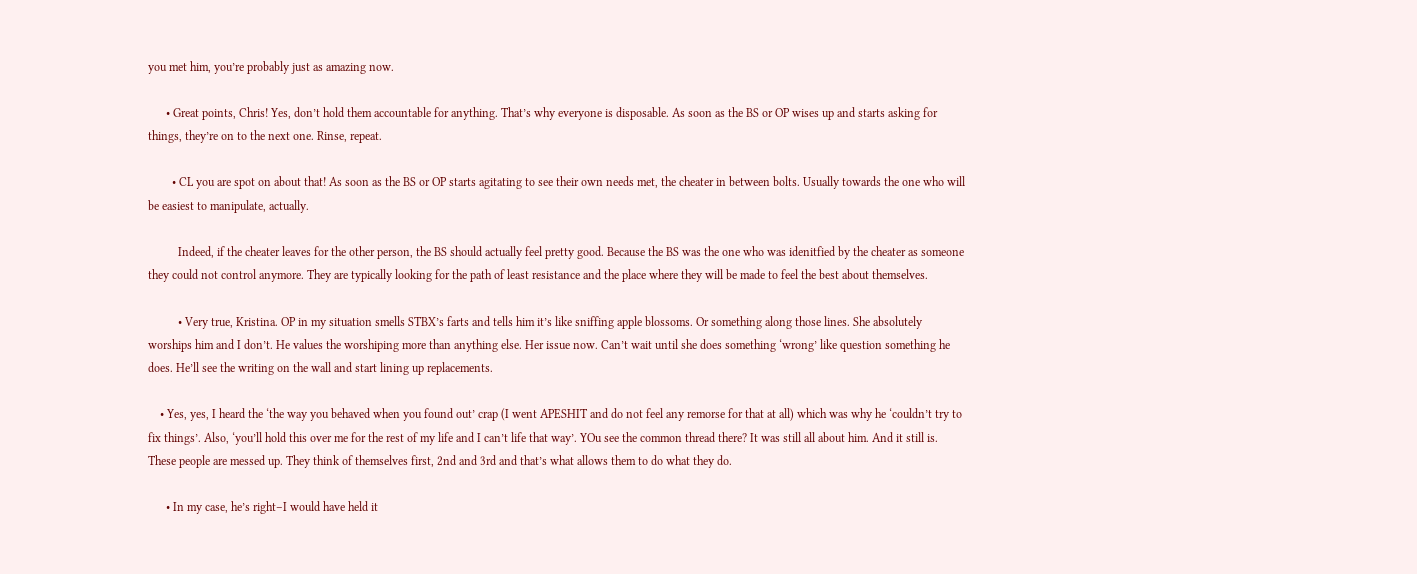you met him, you’re probably just as amazing now.

      • Great points, Chris! Yes, don’t hold them accountable for anything. That’s why everyone is disposable. As soon as the BS or OP wises up and starts asking for things, they’re on to the next one. Rinse, repeat.

        • CL you are spot on about that! As soon as the BS or OP starts agitating to see their own needs met, the cheater in between bolts. Usually towards the one who will be easiest to manipulate, actually.

          Indeed, if the cheater leaves for the other person, the BS should actually feel pretty good. Because the BS was the one who was idenitfied by the cheater as someone they could not control anymore. They are typically looking for the path of least resistance and the place where they will be made to feel the best about themselves.

          • Very true, Kristina. OP in my situation smells STBX’s farts and tells him it’s like sniffing apple blossoms. Or something along those lines. She absolutely worships him and I don’t. He values the worshiping more than anything else. Her issue now. Can’t wait until she does something ‘wrong’ like question something he does. He’ll see the writing on the wall and start lining up replacements.

    • Yes, yes, I heard the ‘the way you behaved when you found out’ crap (I went APESHIT and do not feel any remorse for that at all) which was why he ‘couldn’t try to fix things’. Also, ‘you’ll hold this over me for the rest of my life and I can’t life that way’. YOu see the common thread there? It was still all about him. And it still is. These people are messed up. They think of themselves first, 2nd and 3rd and that’s what allows them to do what they do.

      • In my case, he’s right–I would have held it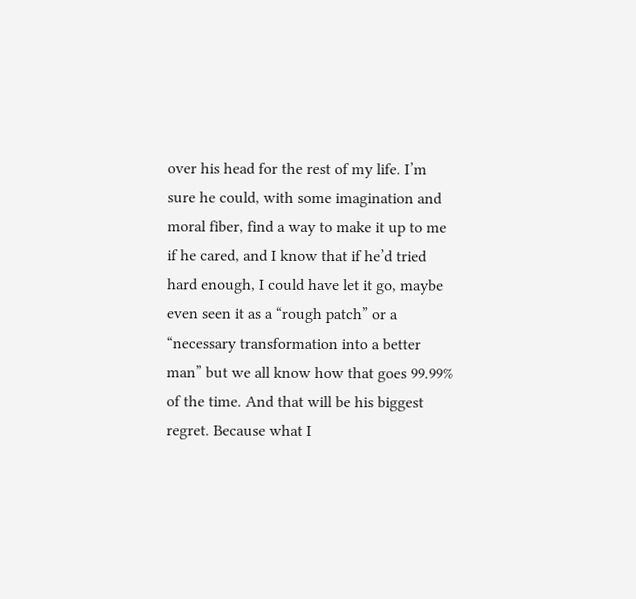over his head for the rest of my life. I’m sure he could, with some imagination and moral fiber, find a way to make it up to me if he cared, and I know that if he’d tried hard enough, I could have let it go, maybe even seen it as a “rough patch” or a “necessary transformation into a better man” but we all know how that goes 99.99% of the time. And that will be his biggest regret. Because what I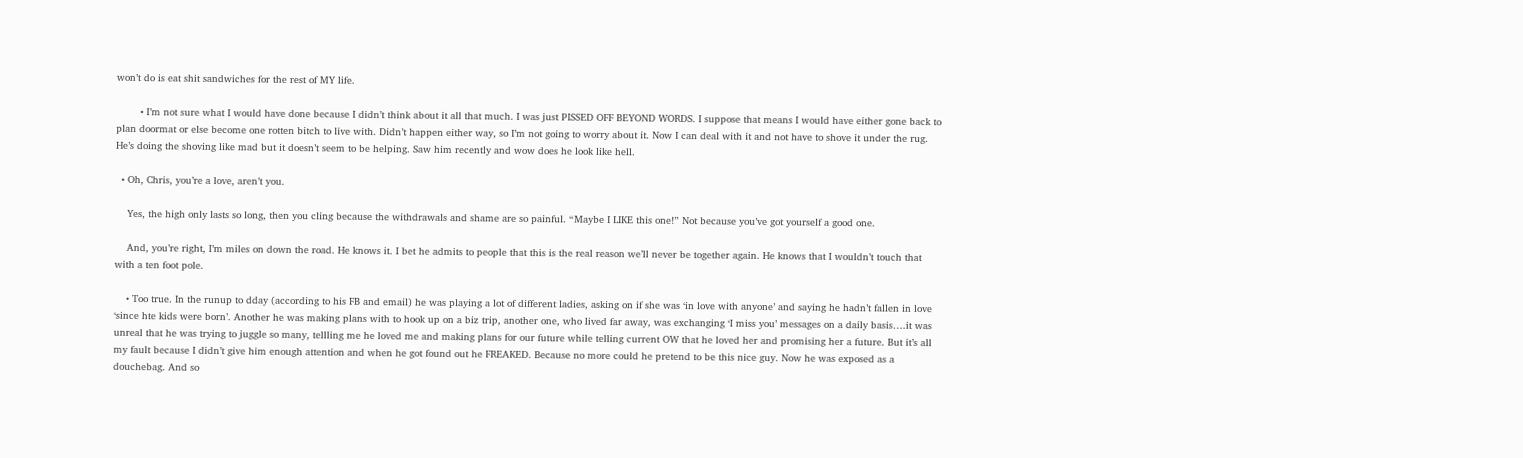won’t do is eat shit sandwiches for the rest of MY life.

        • I’m not sure what I would have done because I didn’t think about it all that much. I was just PISSED OFF BEYOND WORDS. I suppose that means I would have either gone back to plan doormat or else become one rotten bitch to live with. Didn’t happen either way, so I’m not going to worry about it. Now I can deal with it and not have to shove it under the rug. He’s doing the shoving like mad but it doesn’t seem to be helping. Saw him recently and wow does he look like hell.

  • Oh, Chris, you’re a love, aren’t you.

    Yes, the high only lasts so long, then you cling because the withdrawals and shame are so painful. “Maybe I LIKE this one!” Not because you’ve got yourself a good one.

    And, you’re right, I’m miles on down the road. He knows it. I bet he admits to people that this is the real reason we’ll never be together again. He knows that I wouldn’t touch that with a ten foot pole.

    • Too true. In the runup to dday (according to his FB and email) he was playing a lot of different ladies, asking on if she was ‘in love with anyone’ and saying he hadn’t fallen in love ‘since hte kids were born’. Another he was making plans with to hook up on a biz trip, another one, who lived far away, was exchanging ‘I miss you’ messages on a daily basis….it was unreal that he was trying to juggle so many, tellling me he loved me and making plans for our future while telling current OW that he loved her and promising her a future. But it’s all my fault because I didn’t give him enough attention and when he got found out he FREAKED. Because no more could he pretend to be this nice guy. Now he was exposed as a douchebag. And so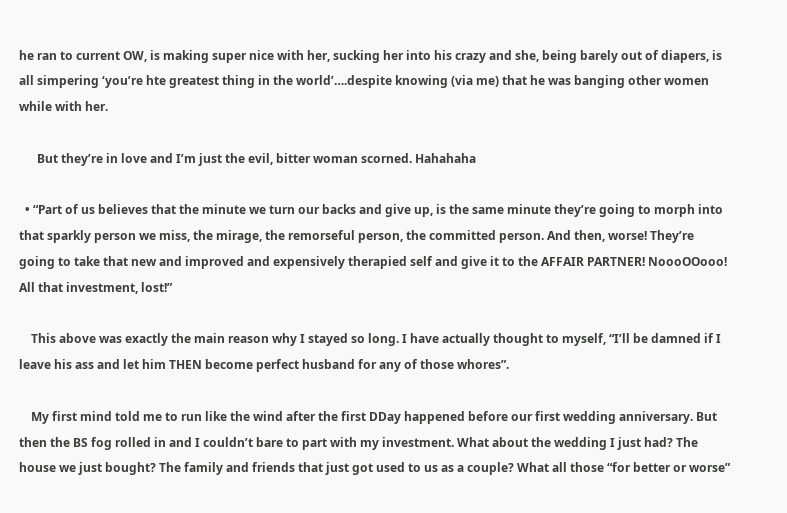he ran to current OW, is making super nice with her, sucking her into his crazy and she, being barely out of diapers, is all simpering ‘you’re hte greatest thing in the world’….despite knowing (via me) that he was banging other women while with her.

      But they’re in love and I’m just the evil, bitter woman scorned. Hahahaha

  • “Part of us believes that the minute we turn our backs and give up, is the same minute they’re going to morph into that sparkly person we miss, the mirage, the remorseful person, the committed person. And then, worse! They’re going to take that new and improved and expensively therapied self and give it to the AFFAIR PARTNER! NoooOOooo! All that investment, lost!”

    This above was exactly the main reason why I stayed so long. I have actually thought to myself, “I’ll be damned if I leave his ass and let him THEN become perfect husband for any of those whores”.

    My first mind told me to run like the wind after the first DDay happened before our first wedding anniversary. But then the BS fog rolled in and I couldn’t bare to part with my investment. What about the wedding I just had? The house we just bought? The family and friends that just got used to us as a couple? What all those “for better or worse”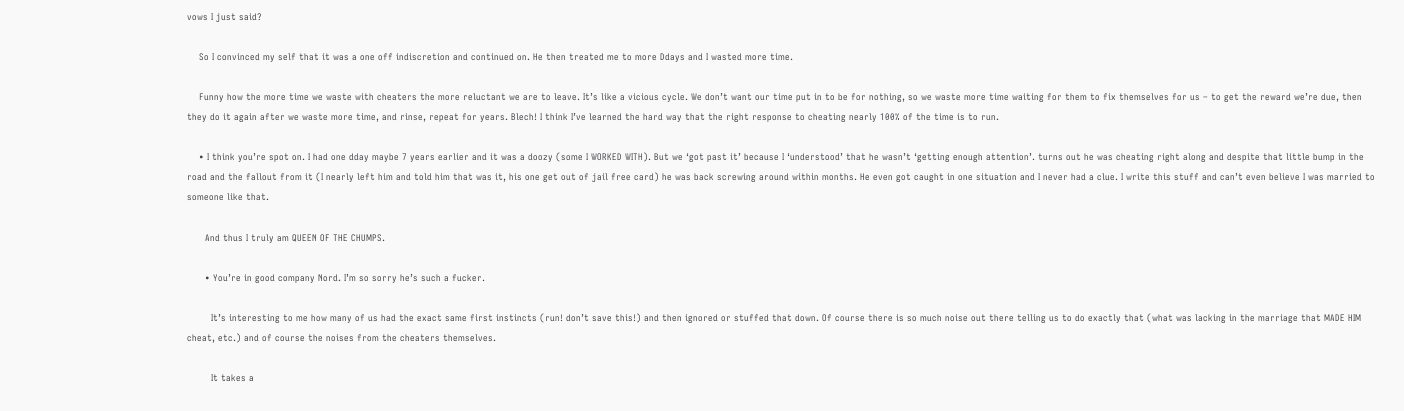vows I just said?

    So I convinced my self that it was a one off indiscretion and continued on. He then treated me to more Ddays and I wasted more time.

    Funny how the more time we waste with cheaters the more reluctant we are to leave. It’s like a vicious cycle. We don’t want our time put in to be for nothing, so we waste more time waiting for them to fix themselves for us – to get the reward we’re due, then they do it again after we waste more time, and rinse, repeat for years. Blech! I think I’ve learned the hard way that the right response to cheating nearly 100% of the time is to run.

    • I think you’re spot on. I had one dday maybe 7 years earlier and it was a doozy (some I WORKED WITH). But we ‘got past it’ because I ‘understood’ that he wasn’t ‘getting enough attention’. turns out he was cheating right along and despite that little bump in the road and the fallout from it (I nearly left him and told him that was it, his one get out of jail free card) he was back screwing around within months. He even got caught in one situation and I never had a clue. I write this stuff and can’t even believe I was married to someone like that.

      And thus I truly am QUEEN OF THE CHUMPS.

      • You’re in good company Nord. I’m so sorry he’s such a fucker.

        It’s interesting to me how many of us had the exact same first instincts (run! don’t save this!) and then ignored or stuffed that down. Of course there is so much noise out there telling us to do exactly that (what was lacking in the marriage that MADE HIM cheat, etc.) and of course the noises from the cheaters themselves.

        It takes a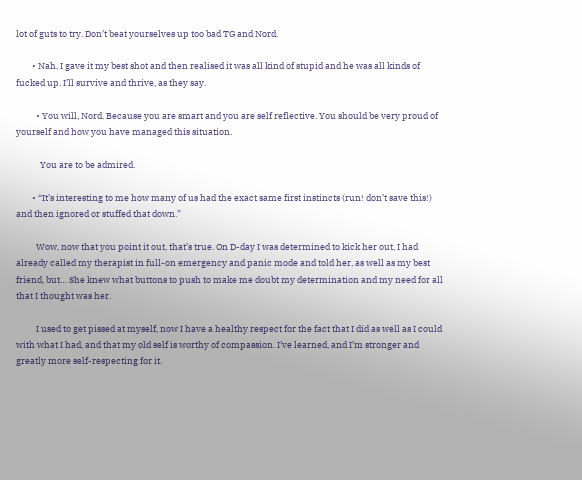lot of guts to try. Don’t beat yourselves up too bad TG and Nord.

        • Nah, I gave it my best shot and then realised it was all kind of stupid and he was all kinds of fucked up. I’ll survive and thrive, as they say.

          • You will, Nord. Because you are smart and you are self reflective. You should be very proud of yourself and how you have managed this situation.

            You are to be admired.

        • “It’s interesting to me how many of us had the exact same first instincts (run! don’t save this!) and then ignored or stuffed that down.”

          Wow, now that you point it out, that’s true. On D-day I was determined to kick her out, I had already called my therapist in full-on emergency and panic mode and told her, as well as my best friend, but… She knew what buttons to push to make me doubt my determination and my need for all that I thought was her.

          I used to get pissed at myself, now I have a healthy respect for the fact that I did as well as I could with what I had, and that my old self is worthy of compassion. I’ve learned, and I’m stronger and greatly more self-respecting for it.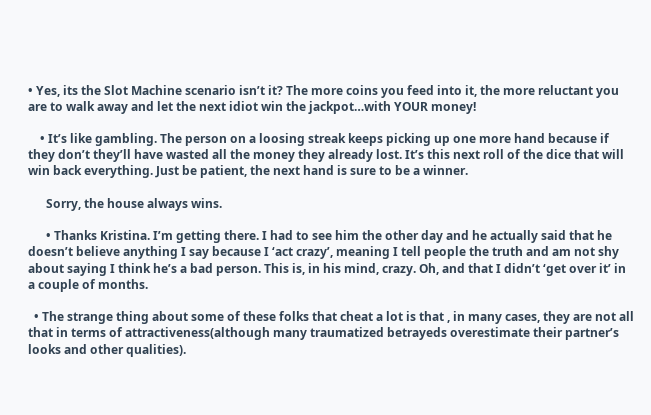• Yes, its the Slot Machine scenario isn’t it? The more coins you feed into it, the more reluctant you are to walk away and let the next idiot win the jackpot…with YOUR money!

    • It’s like gambling. The person on a loosing streak keeps picking up one more hand because if they don’t they’ll have wasted all the money they already lost. It’s this next roll of the dice that will win back everything. Just be patient, the next hand is sure to be a winner.

      Sorry, the house always wins.

      • Thanks Kristina. I’m getting there. I had to see him the other day and he actually said that he doesn’t believe anything I say because I ‘act crazy’, meaning I tell people the truth and am not shy about saying I think he’s a bad person. This is, in his mind, crazy. Oh, and that I didn’t ‘get over it’ in a couple of months.

  • The strange thing about some of these folks that cheat a lot is that , in many cases, they are not all that in terms of attractiveness(although many traumatized betrayeds overestimate their partner’s looks and other qualities).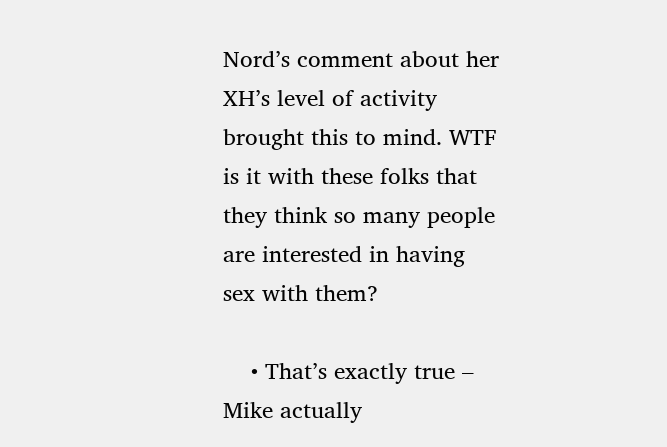Nord’s comment about her XH’s level of activity brought this to mind. WTF is it with these folks that they think so many people are interested in having sex with them?

    • That’s exactly true – Mike actually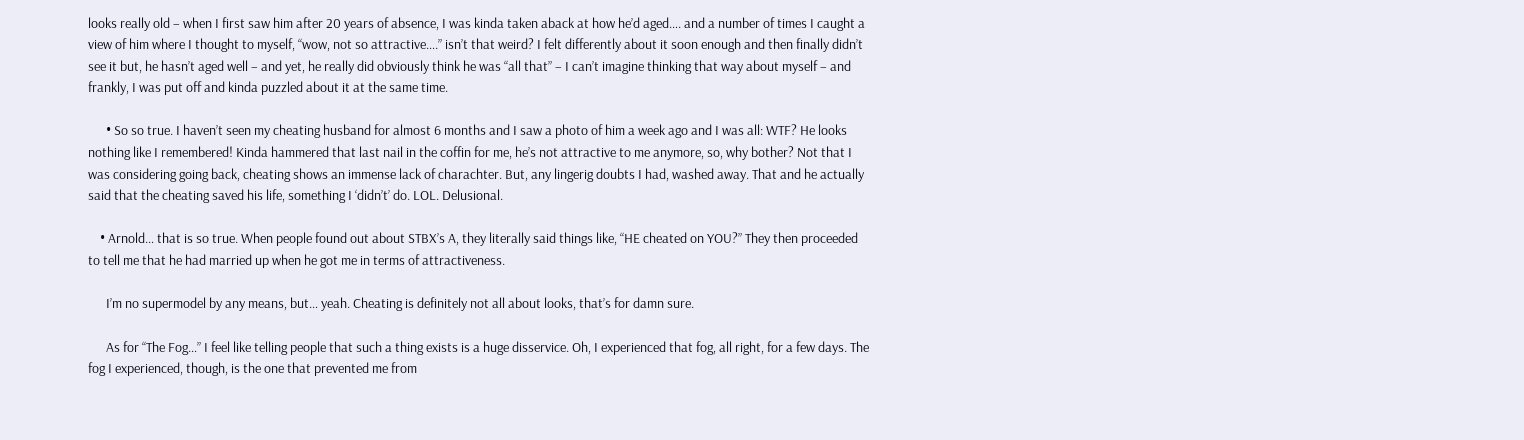looks really old – when I first saw him after 20 years of absence, I was kinda taken aback at how he’d aged…. and a number of times I caught a view of him where I thought to myself, “wow, not so attractive….” isn’t that weird? I felt differently about it soon enough and then finally didn’t see it but, he hasn’t aged well – and yet, he really did obviously think he was “all that” – I can’t imagine thinking that way about myself – and frankly, I was put off and kinda puzzled about it at the same time.

      • So so true. I haven’t seen my cheating husband for almost 6 months and I saw a photo of him a week ago and I was all: WTF? He looks nothing like I remembered! Kinda hammered that last nail in the coffin for me, he’s not attractive to me anymore, so, why bother? Not that I was considering going back, cheating shows an immense lack of charachter. But, any lingerig doubts I had, washed away. That and he actually said that the cheating saved his life, something I ‘didn’t’ do. LOL. Delusional.

    • Arnold… that is so true. When people found out about STBX’s A, they literally said things like, “HE cheated on YOU?” They then proceeded to tell me that he had married up when he got me in terms of attractiveness.

      I’m no supermodel by any means, but… yeah. Cheating is definitely not all about looks, that’s for damn sure.

      As for “The Fog…” I feel like telling people that such a thing exists is a huge disservice. Oh, I experienced that fog, all right, for a few days. The fog I experienced, though, is the one that prevented me from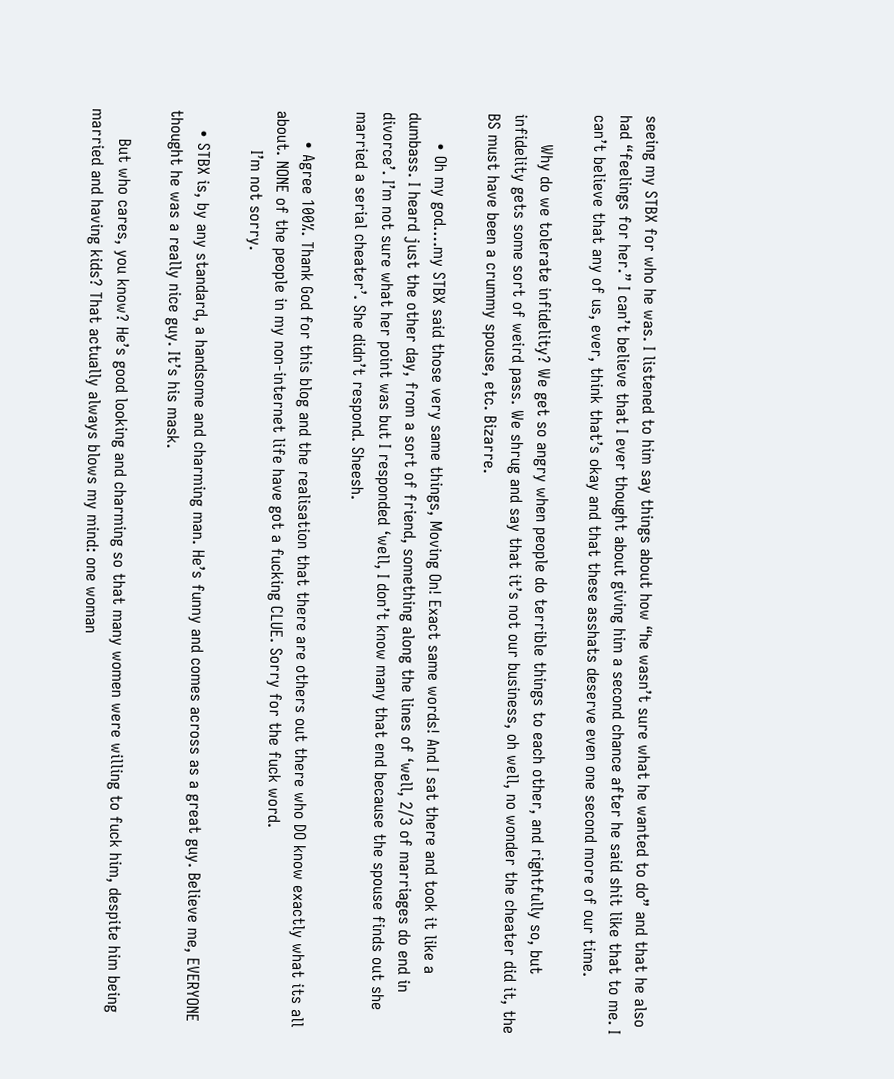seeing my STBX for who he was. I listened to him say things about how “he wasn’t sure what he wanted to do” and that he also had “feelings for her.” I can’t believe that I ever thought about giving him a second chance after he said shit like that to me. I can’t believe that any of us, ever, think that’s okay and that these asshats deserve even one second more of our time.

      Why do we tolerate infidelity? We get so angry when people do terrible things to each other, and rightfully so, but infidelity gets some sort of weird pass. We shrug and say that it’s not our business, oh well, no wonder the cheater did it, the BS must have been a crummy spouse, etc. Bizarre.

      • Oh my god….my STBX said those very same things, Moving On! Exact same words! And I sat there and took it like a dumbass. I heard just the other day, from a sort of friend, something along the lines of ‘well, 2/3 of marriages do end in divorce’. I’m not sure what her point was but I responded ‘well, I don’t know many that end because the spouse finds out she married a serial cheater’. She didn’t respond. Sheesh.

      • Agree 100%. Thank God for this blog and the realisation that there are others out there who DO know exactly what its all about. NONE of the people in my non-internet life have got a fucking CLUE. Sorry for the fuck word.
        I’m not sorry.

    • STBX is, by any standard, a handsome and charming man. He’s funny and comes across as a great guy. Believe me, EVERYONE thought he was a really nice guy. It’s his mask.

      But who cares, you know? He’s good looking and charming so that many women were willing to fuck him, despite him being married and having kids? That actually always blows my mind: one woman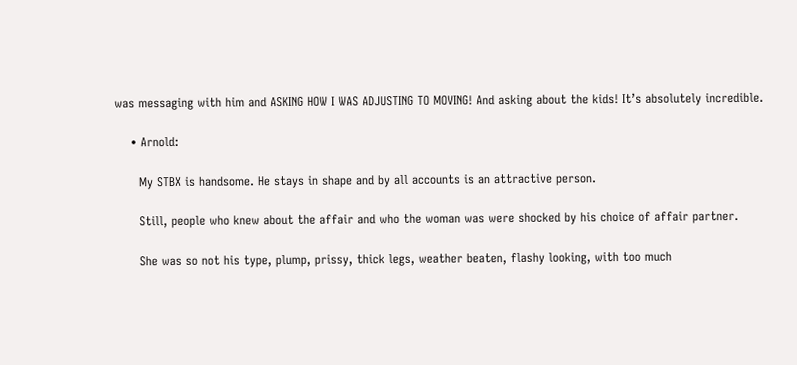was messaging with him and ASKING HOW I WAS ADJUSTING TO MOVING! And asking about the kids! It’s absolutely incredible.

    • Arnold:

      My STBX is handsome. He stays in shape and by all accounts is an attractive person.

      Still, people who knew about the affair and who the woman was were shocked by his choice of affair partner.

      She was so not his type, plump, prissy, thick legs, weather beaten, flashy looking, with too much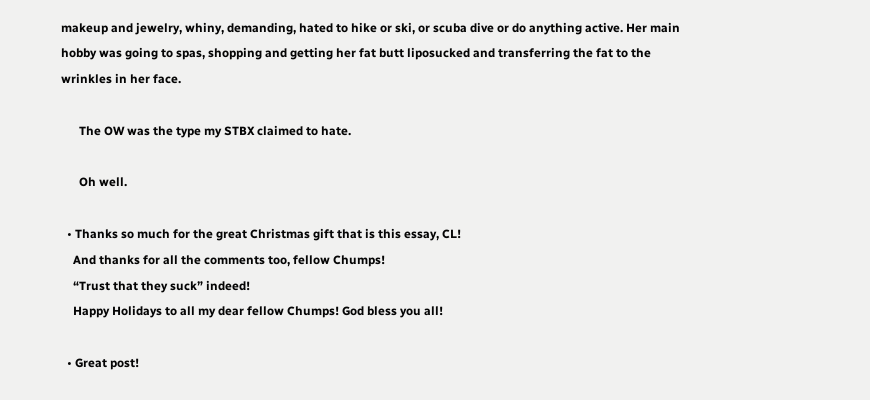makeup and jewelry, whiny, demanding, hated to hike or ski, or scuba dive or do anything active. Her main hobby was going to spas, shopping and getting her fat butt liposucked and transferring the fat to the wrinkles in her face.

      The OW was the type my STBX claimed to hate.

      Oh well.

  • Thanks so much for the great Christmas gift that is this essay, CL!
    And thanks for all the comments too, fellow Chumps!
    “Trust that they suck” indeed!
    Happy Holidays to all my dear fellow Chumps! God bless you all!

  • Great post!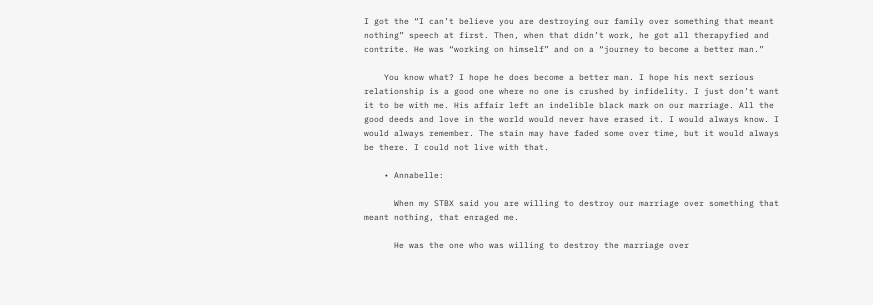I got the “I can’t believe you are destroying our family over something that meant nothing” speech at first. Then, when that didn’t work, he got all therapyfied and contrite. He was “working on himself” and on a “journey to become a better man.”

    You know what? I hope he does become a better man. I hope his next serious relationship is a good one where no one is crushed by infidelity. I just don’t want it to be with me. His affair left an indelible black mark on our marriage. All the good deeds and love in the world would never have erased it. I would always know. I would always remember. The stain may have faded some over time, but it would always be there. I could not live with that.

    • Annabelle:

      When my STBX said you are willing to destroy our marriage over something that meant nothing, that enraged me.

      He was the one who was willing to destroy the marriage over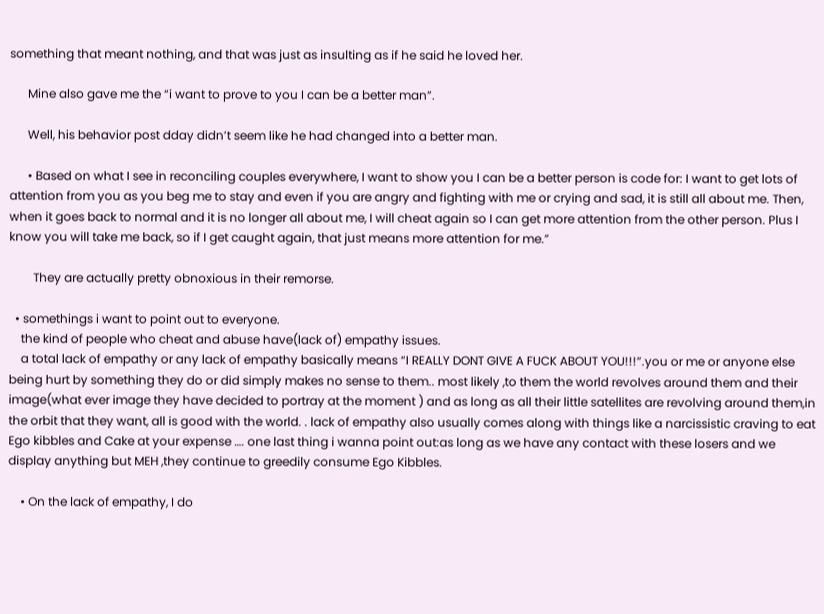something that meant nothing, and that was just as insulting as if he said he loved her.

      Mine also gave me the “i want to prove to you I can be a better man”.

      Well, his behavior post dday didn’t seem like he had changed into a better man.

      • Based on what I see in reconciling couples everywhere, I want to show you I can be a better person is code for: I want to get lots of attention from you as you beg me to stay and even if you are angry and fighting with me or crying and sad, it is still all about me. Then, when it goes back to normal and it is no longer all about me, I will cheat again so I can get more attention from the other person. Plus I know you will take me back, so if I get caught again, that just means more attention for me.”

        They are actually pretty obnoxious in their remorse.

  • somethings i want to point out to everyone.
    the kind of people who cheat and abuse have(lack of) empathy issues.
    a total lack of empathy or any lack of empathy basically means “I REALLY DONT GIVE A FUCK ABOUT YOU!!!”.you or me or anyone else being hurt by something they do or did simply makes no sense to them.. most likely ,to them the world revolves around them and their image(what ever image they have decided to portray at the moment ) and as long as all their little satellites are revolving around them,in the orbit that they want, all is good with the world. . lack of empathy also usually comes along with things like a narcissistic craving to eat Ego kibbles and Cake at your expense …. one last thing i wanna point out:as long as we have any contact with these losers and we display anything but MEH ,they continue to greedily consume Ego Kibbles.

    • On the lack of empathy, I do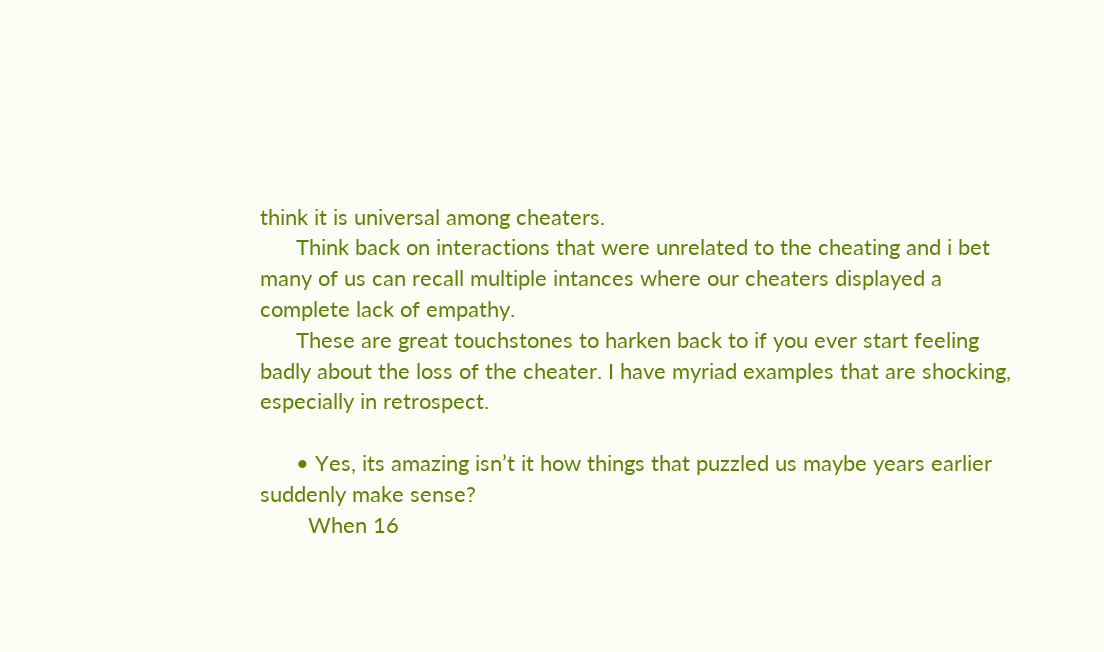think it is universal among cheaters.
      Think back on interactions that were unrelated to the cheating and i bet many of us can recall multiple intances where our cheaters displayed a complete lack of empathy.
      These are great touchstones to harken back to if you ever start feeling badly about the loss of the cheater. I have myriad examples that are shocking, especially in retrospect.

      • Yes, its amazing isn’t it how things that puzzled us maybe years earlier suddenly make sense?
        When 16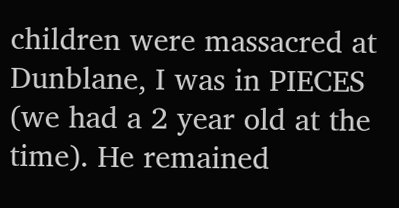children were massacred at Dunblane, I was in PIECES (we had a 2 year old at the time). He remained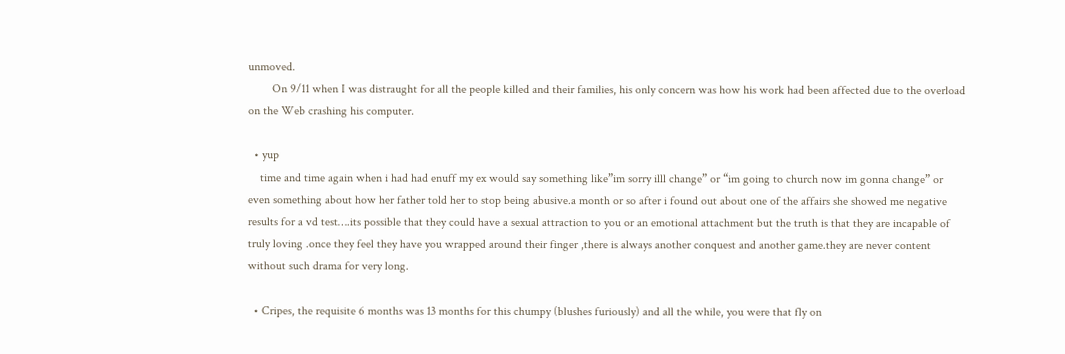unmoved.
        On 9/11 when I was distraught for all the people killed and their families, his only concern was how his work had been affected due to the overload on the Web crashing his computer.

  • yup
    time and time again when i had had enuff my ex would say something like”im sorry illl change” or “im going to church now im gonna change” or even something about how her father told her to stop being abusive.a month or so after i found out about one of the affairs she showed me negative results for a vd test….its possible that they could have a sexual attraction to you or an emotional attachment but the truth is that they are incapable of truly loving .once they feel they have you wrapped around their finger ,there is always another conquest and another game.they are never content without such drama for very long.

  • Cripes, the requisite 6 months was 13 months for this chumpy (blushes furiously) and all the while, you were that fly on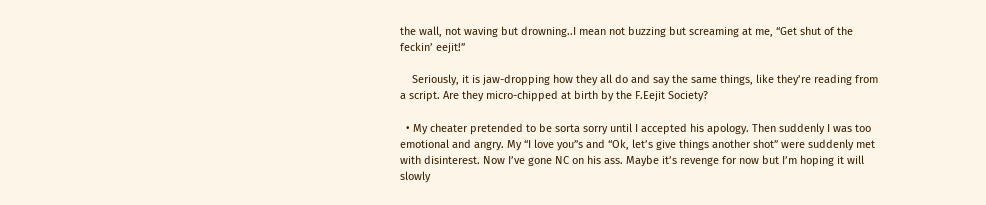the wall, not waving but drowning..I mean not buzzing but screaming at me, “Get shut of the feckin’ eejit!”

    Seriously, it is jaw-dropping how they all do and say the same things, like they’re reading from a script. Are they micro-chipped at birth by the F.Eejit Society?

  • My cheater pretended to be sorta sorry until I accepted his apology. Then suddenly I was too emotional and angry. My “I love you”s and “Ok, let’s give things another shot” were suddenly met with disinterest. Now I’ve gone NC on his ass. Maybe it’s revenge for now but I’m hoping it will slowly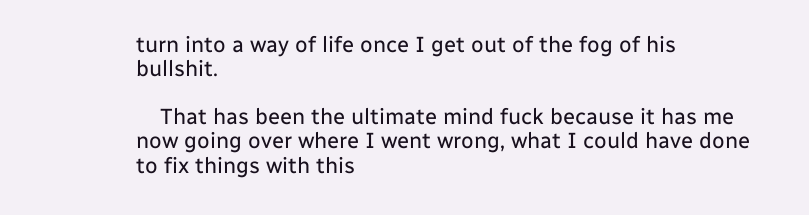turn into a way of life once I get out of the fog of his bullshit.

    That has been the ultimate mind fuck because it has me now going over where I went wrong, what I could have done to fix things with this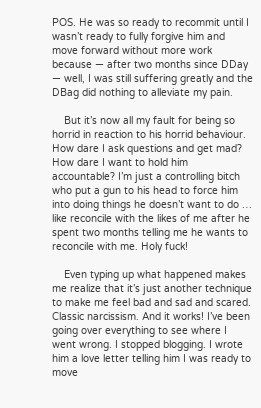POS. He was so ready to recommit until I wasn’t ready to fully forgive him and move forward without more work because — after two months since DDay — well, I was still suffering greatly and the DBag did nothing to alleviate my pain.

    But it’s now all my fault for being so horrid in reaction to his horrid behaviour. How dare I ask questions and get mad? How dare I want to hold him accountable? I’m just a controlling bitch who put a gun to his head to force him into doing things he doesn’t want to do … like reconcile with the likes of me after he spent two months telling me he wants to reconcile with me. Holy fuck!

    Even typing up what happened makes me realize that it’s just another technique to make me feel bad and sad and scared. Classic narcissism. And it works! I’ve been going over everything to see where I went wrong. I stopped blogging. I wrote him a love letter telling him I was ready to move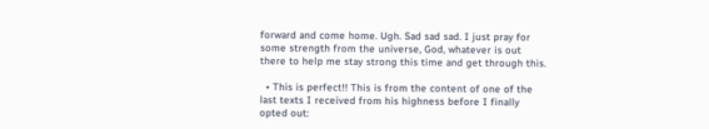forward and come home. Ugh. Sad sad sad. I just pray for some strength from the universe, God, whatever is out there to help me stay strong this time and get through this.

  • This is perfect!! This is from the content of one of the last texts I received from his highness before I finally opted out: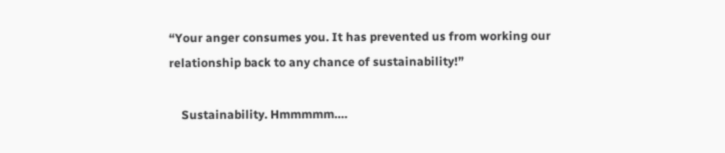“Your anger consumes you. It has prevented us from working our relationship back to any chance of sustainability!”

    Sustainability. Hmmmmm….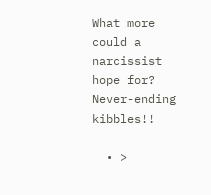What more could a narcissist hope for? Never-ending kibbles!!

  • >